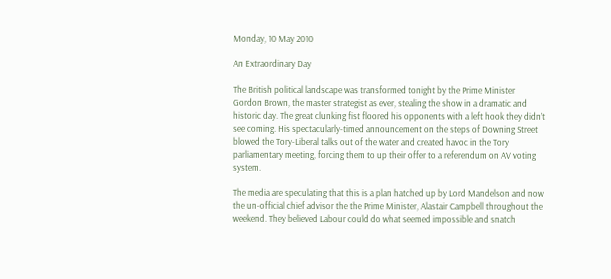Monday, 10 May 2010

An Extraordinary Day

The British political landscape was transformed tonight by the Prime Minister Gordon Brown, the master strategist as ever, stealing the show in a dramatic and historic day. The great clunking fist floored his opponents with a left hook they didn’t see coming. His spectacularly-timed announcement on the steps of Downing Street blowed the Tory-Liberal talks out of the water and created havoc in the Tory parliamentary meeting, forcing them to up their offer to a referendum on AV voting system.

The media are speculating that this is a plan hatched up by Lord Mandelson and now the un-official chief advisor the the Prime Minister, Alastair Campbell throughout the weekend. They believed Labour could do what seemed impossible and snatch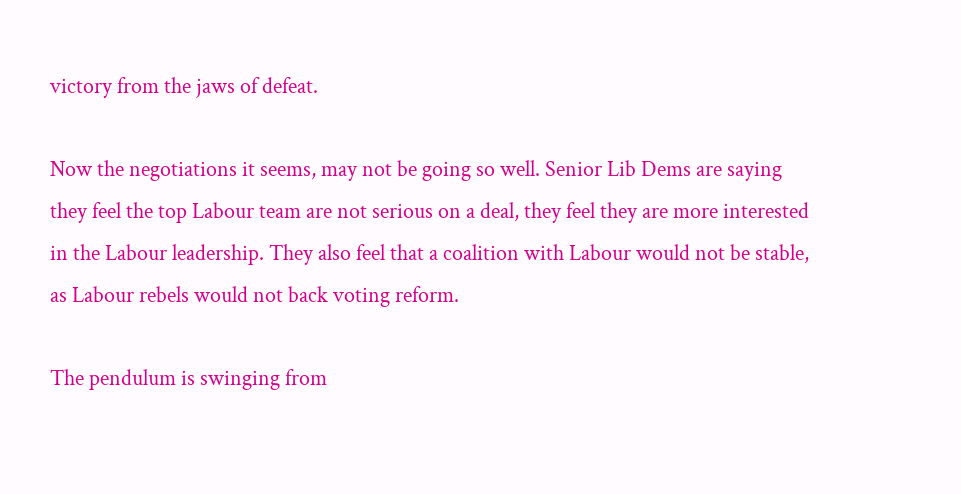victory from the jaws of defeat.

Now the negotiations it seems, may not be going so well. Senior Lib Dems are saying they feel the top Labour team are not serious on a deal, they feel they are more interested in the Labour leadership. They also feel that a coalition with Labour would not be stable, as Labour rebels would not back voting reform.

The pendulum is swinging from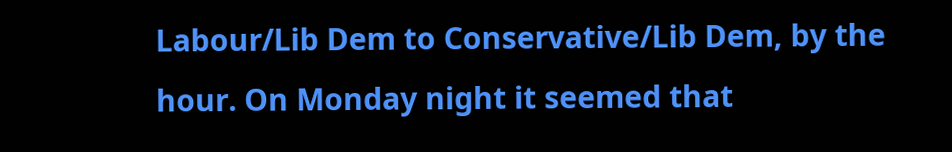Labour/Lib Dem to Conservative/Lib Dem, by the hour. On Monday night it seemed that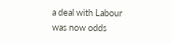a deal with Labour was now odds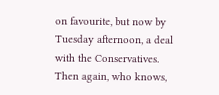on favourite, but now by Tuesday afternoon, a deal with the Conservatives. Then again, who knows,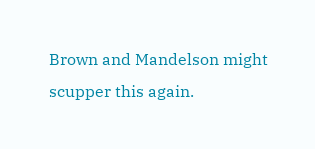Brown and Mandelson might scupper this again.